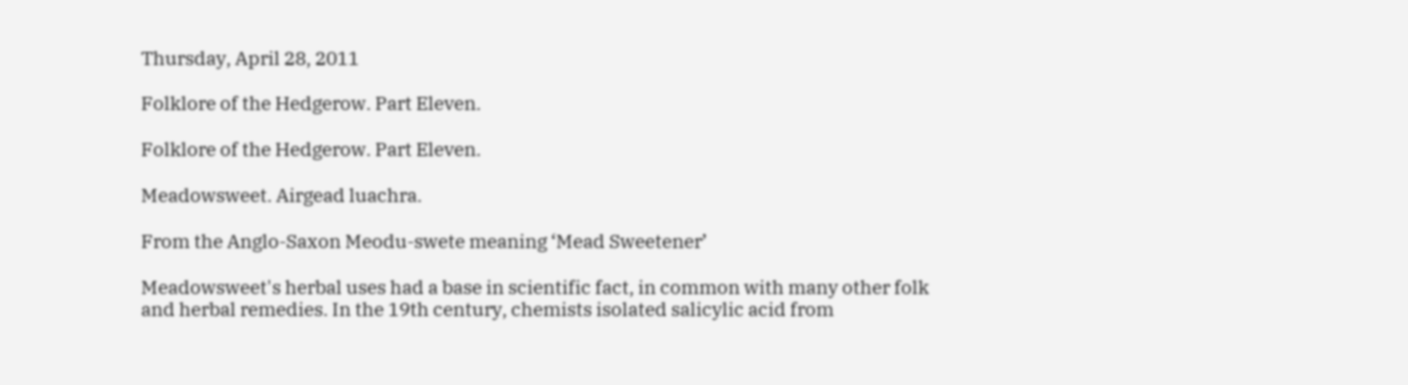Thursday, April 28, 2011

Folklore of the Hedgerow. Part Eleven.

Folklore of the Hedgerow. Part Eleven.

Meadowsweet. Airgead luachra.

From the Anglo-Saxon Meodu-swete meaning ‘Mead Sweetener’

Meadowsweet's herbal uses had a base in scientific fact, in common with many other folk and herbal remedies. In the 19th century, chemists isolated salicylic acid from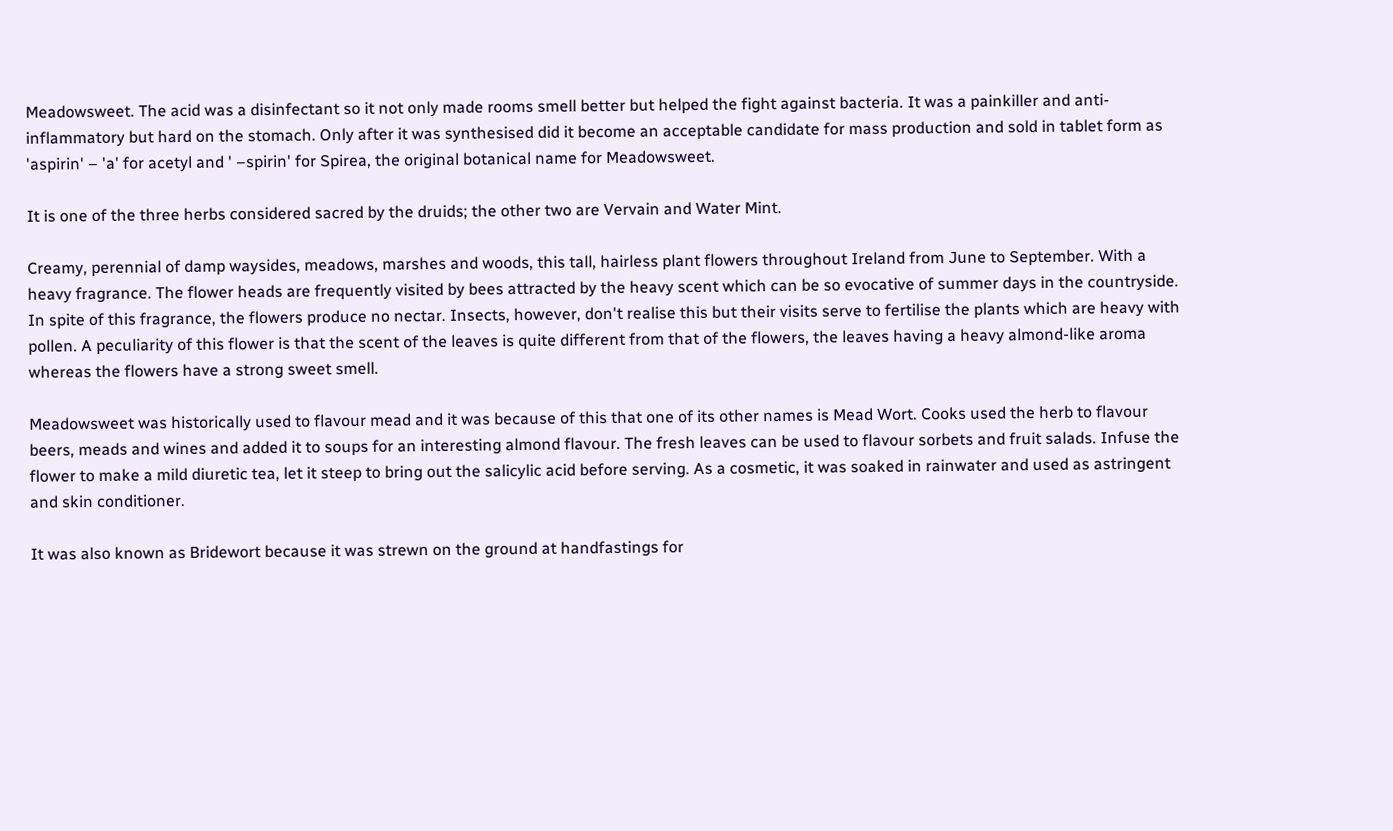Meadowsweet. The acid was a disinfectant so it not only made rooms smell better but helped the fight against bacteria. It was a painkiller and anti-inflammatory but hard on the stomach. Only after it was synthesised did it become an acceptable candidate for mass production and sold in tablet form as 'aspirin' – 'a' for acetyl and ' –spirin' for Spirea, the original botanical name for Meadowsweet.

It is one of the three herbs considered sacred by the druids; the other two are Vervain and Water Mint.

Creamy, perennial of damp waysides, meadows, marshes and woods, this tall, hairless plant flowers throughout Ireland from June to September. With a heavy fragrance. The flower heads are frequently visited by bees attracted by the heavy scent which can be so evocative of summer days in the countryside. In spite of this fragrance, the flowers produce no nectar. Insects, however, don't realise this but their visits serve to fertilise the plants which are heavy with pollen. A peculiarity of this flower is that the scent of the leaves is quite different from that of the flowers, the leaves having a heavy almond-like aroma whereas the flowers have a strong sweet smell.

Meadowsweet was historically used to flavour mead and it was because of this that one of its other names is Mead Wort. Cooks used the herb to flavour beers, meads and wines and added it to soups for an interesting almond flavour. The fresh leaves can be used to flavour sorbets and fruit salads. Infuse the flower to make a mild diuretic tea, let it steep to bring out the salicylic acid before serving. As a cosmetic, it was soaked in rainwater and used as astringent and skin conditioner.

It was also known as Bridewort because it was strewn on the ground at handfastings for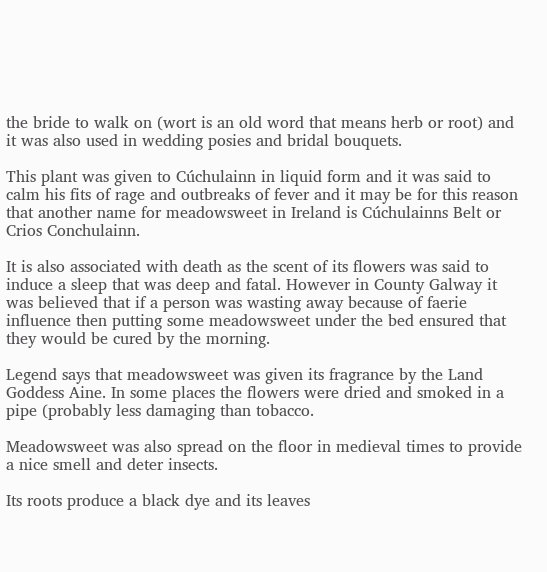the bride to walk on (wort is an old word that means herb or root) and it was also used in wedding posies and bridal bouquets.

This plant was given to Cúchulainn in liquid form and it was said to calm his fits of rage and outbreaks of fever and it may be for this reason that another name for meadowsweet in Ireland is Cúchulainns Belt or Crios Conchulainn.

It is also associated with death as the scent of its flowers was said to induce a sleep that was deep and fatal. However in County Galway it was believed that if a person was wasting away because of faerie influence then putting some meadowsweet under the bed ensured that they would be cured by the morning.

Legend says that meadowsweet was given its fragrance by the Land Goddess Aine. In some places the flowers were dried and smoked in a pipe (probably less damaging than tobacco.

Meadowsweet was also spread on the floor in medieval times to provide a nice smell and deter insects.

Its roots produce a black dye and its leaves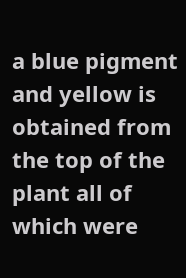a blue pigment and yellow is obtained from the top of the plant all of which were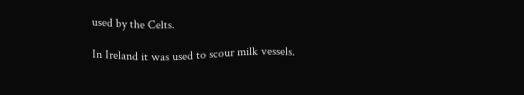used by the Celts.

In Ireland it was used to scour milk vessels.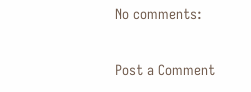No comments:

Post a Comment